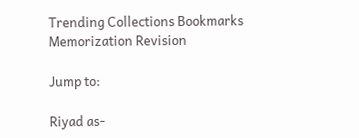Trending Collections Bookmarks Memorization Revision

Jump to:

Riyad as-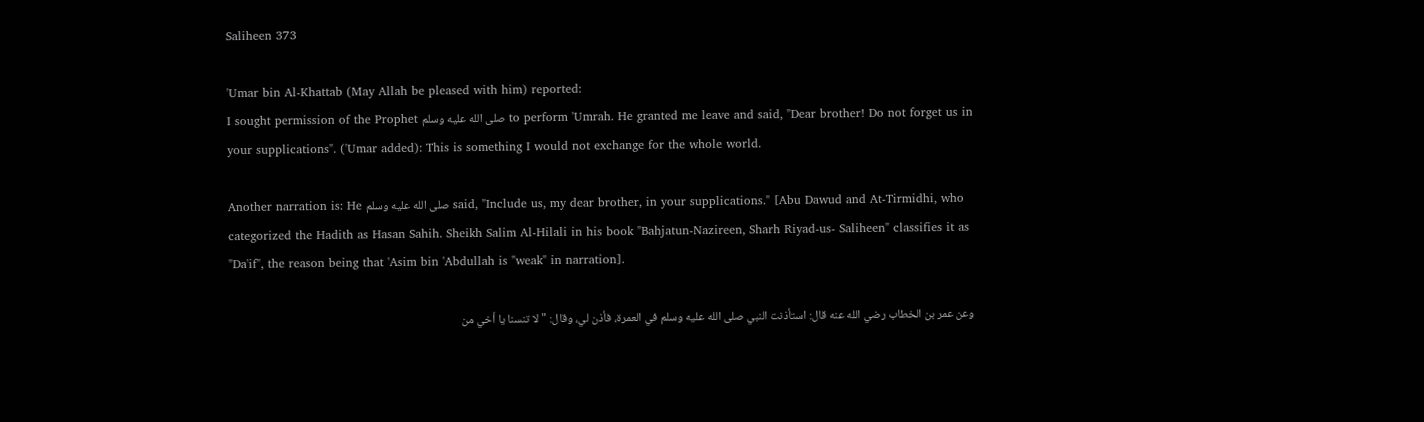Saliheen 373

'Umar bin Al-Khattab (May Allah be pleased with him) reported:
I sought permission of the Prophet صلى الله عليه وسلم to perform 'Umrah. He granted me leave and said, "Dear brother! Do not forget us in your supplications". ('Umar added): This is something I would not exchange for the whole world.

Another narration is: He صلى الله عليه وسلم said, "Include us, my dear brother, in your supplications." [Abu Dawud and At-Tirmidhi, who categorized the Hadith as Hasan Sahih. Sheikh Salim Al-Hilali in his book "Bahjatun-Nazireen, Sharh Riyad-us- Saliheen" classifies it as "Da'if", the reason being that 'Asim bin 'Abdullah is "weak" in narration].

وعن عمر بن الخطاب رضي الله عنه قال: استأذنت النبي صلى الله عليه وسلم في العمرة، فأذن لي، وقال: "لا تنسنا يا أخي من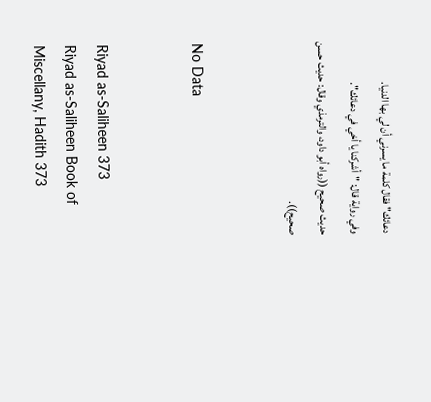دعائك" فقال كلمة ما يسرني أن لي بها الدنيا.
وفي رواية قال: "أشركنا يا أخي في دعائك".
حديث صحيح ((رواه أبو داود، والترمذي وقال: حديث حسن صحيح)).


No Data


Riyad as-Saliheen 373
Riyad as-Saliheen Book of Miscellany, Hadith 373